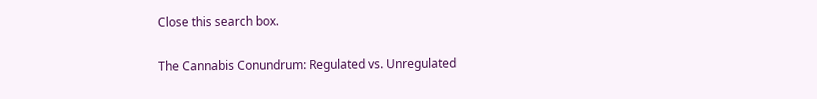Close this search box.

The Cannabis Conundrum: Regulated vs. Unregulated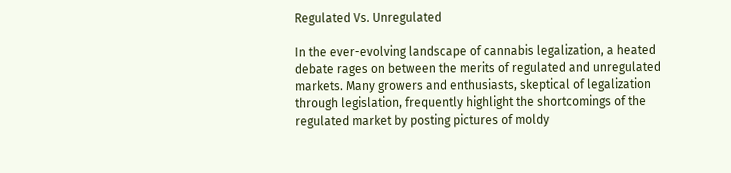Regulated Vs. Unregulated

In the ever-evolving landscape of cannabis legalization, a heated debate rages on between the merits of regulated and unregulated markets. Many growers and enthusiasts, skeptical of legalization through legislation, frequently highlight the shortcomings of the regulated market by posting pictures of moldy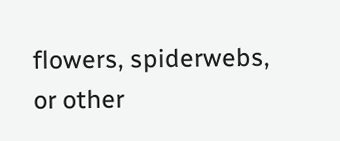flowers, spiderwebs, or other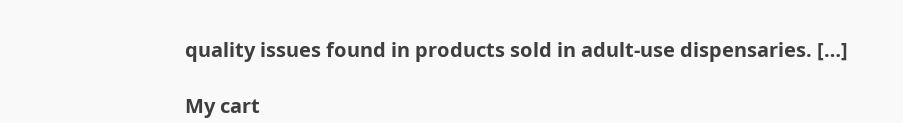quality issues found in products sold in adult-use dispensaries. […]

My cart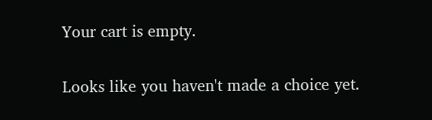Your cart is empty.

Looks like you haven't made a choice yet.